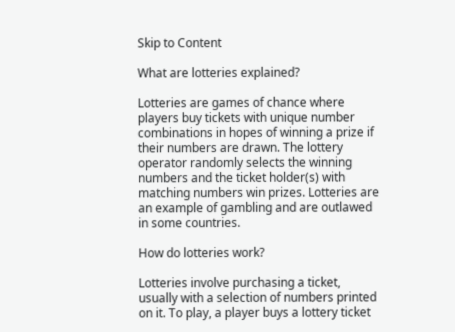Skip to Content

What are lotteries explained?

Lotteries are games of chance where players buy tickets with unique number combinations in hopes of winning a prize if their numbers are drawn. The lottery operator randomly selects the winning numbers and the ticket holder(s) with matching numbers win prizes. Lotteries are an example of gambling and are outlawed in some countries.

How do lotteries work?

Lotteries involve purchasing a ticket, usually with a selection of numbers printed on it. To play, a player buys a lottery ticket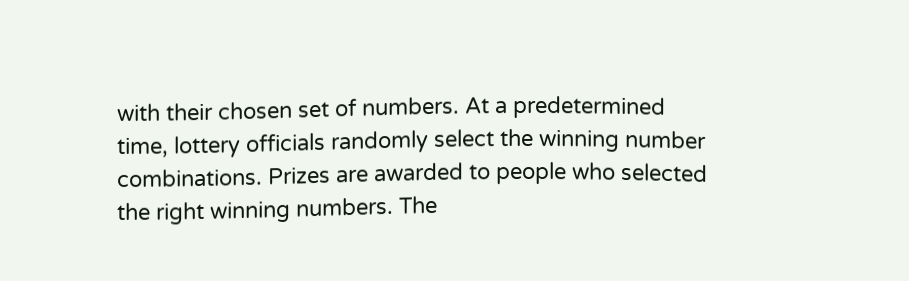with their chosen set of numbers. At a predetermined time, lottery officials randomly select the winning number combinations. Prizes are awarded to people who selected the right winning numbers. The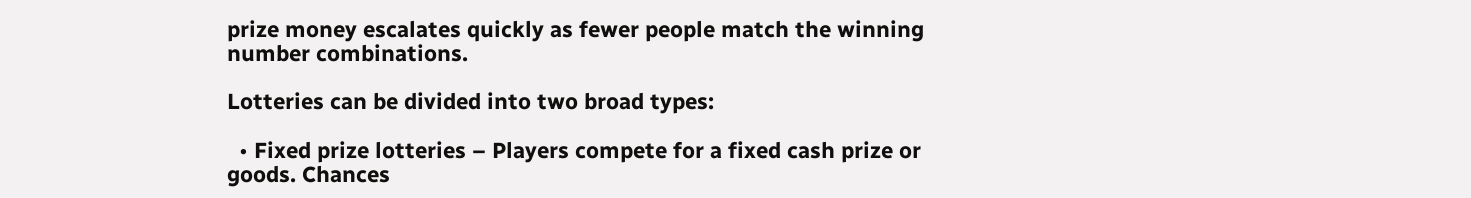prize money escalates quickly as fewer people match the winning number combinations.

Lotteries can be divided into two broad types:

  • Fixed prize lotteries – Players compete for a fixed cash prize or goods. Chances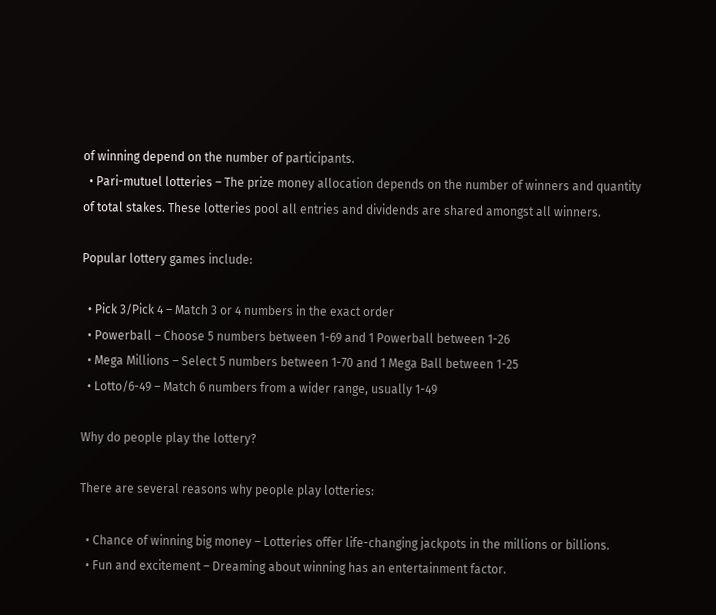of winning depend on the number of participants.
  • Pari-mutuel lotteries – The prize money allocation depends on the number of winners and quantity of total stakes. These lotteries pool all entries and dividends are shared amongst all winners.

Popular lottery games include:

  • Pick 3/Pick 4 – Match 3 or 4 numbers in the exact order
  • Powerball – Choose 5 numbers between 1-69 and 1 Powerball between 1-26
  • Mega Millions – Select 5 numbers between 1-70 and 1 Mega Ball between 1-25
  • Lotto/6-49 – Match 6 numbers from a wider range, usually 1-49

Why do people play the lottery?

There are several reasons why people play lotteries:

  • Chance of winning big money – Lotteries offer life-changing jackpots in the millions or billions.
  • Fun and excitement – Dreaming about winning has an entertainment factor.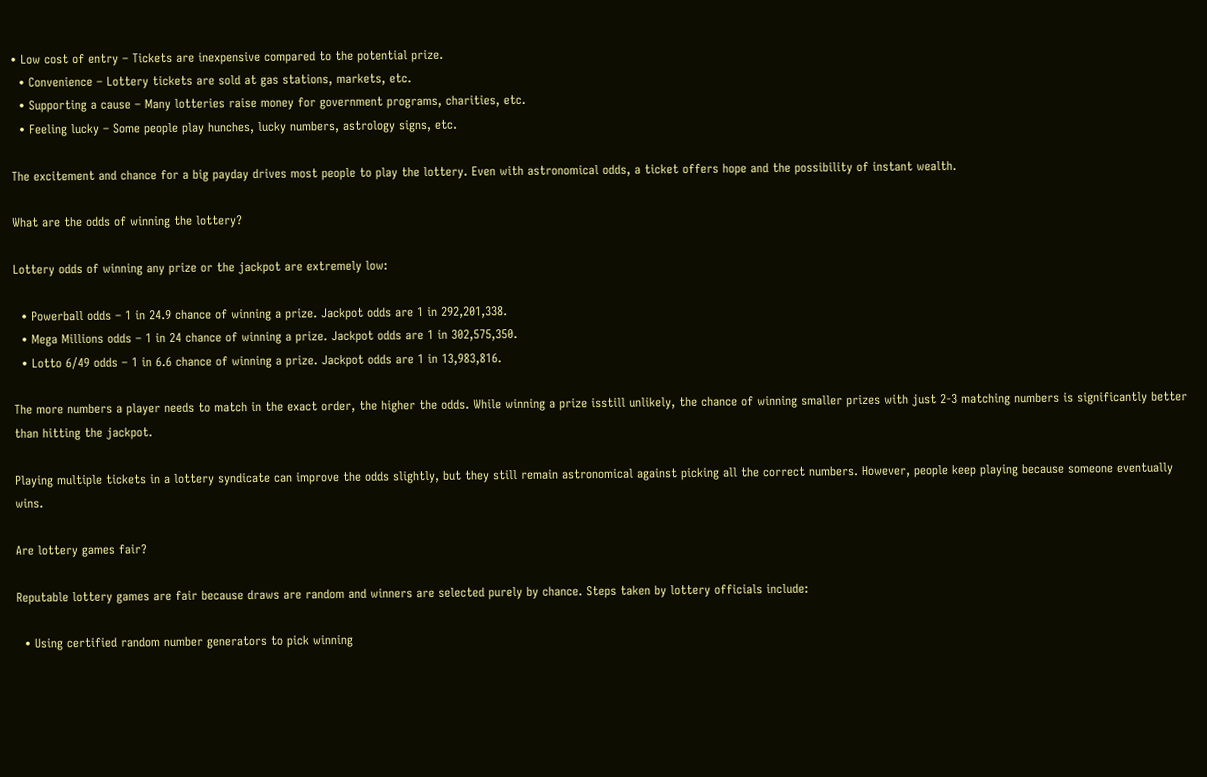• Low cost of entry – Tickets are inexpensive compared to the potential prize.
  • Convenience – Lottery tickets are sold at gas stations, markets, etc.
  • Supporting a cause – Many lotteries raise money for government programs, charities, etc.
  • Feeling lucky – Some people play hunches, lucky numbers, astrology signs, etc.

The excitement and chance for a big payday drives most people to play the lottery. Even with astronomical odds, a ticket offers hope and the possibility of instant wealth.

What are the odds of winning the lottery?

Lottery odds of winning any prize or the jackpot are extremely low:

  • Powerball odds – 1 in 24.9 chance of winning a prize. Jackpot odds are 1 in 292,201,338.
  • Mega Millions odds – 1 in 24 chance of winning a prize. Jackpot odds are 1 in 302,575,350.
  • Lotto 6/49 odds – 1 in 6.6 chance of winning a prize. Jackpot odds are 1 in 13,983,816.

The more numbers a player needs to match in the exact order, the higher the odds. While winning a prize isstill unlikely, the chance of winning smaller prizes with just 2-3 matching numbers is significantly better than hitting the jackpot.

Playing multiple tickets in a lottery syndicate can improve the odds slightly, but they still remain astronomical against picking all the correct numbers. However, people keep playing because someone eventually wins.

Are lottery games fair?

Reputable lottery games are fair because draws are random and winners are selected purely by chance. Steps taken by lottery officials include:

  • Using certified random number generators to pick winning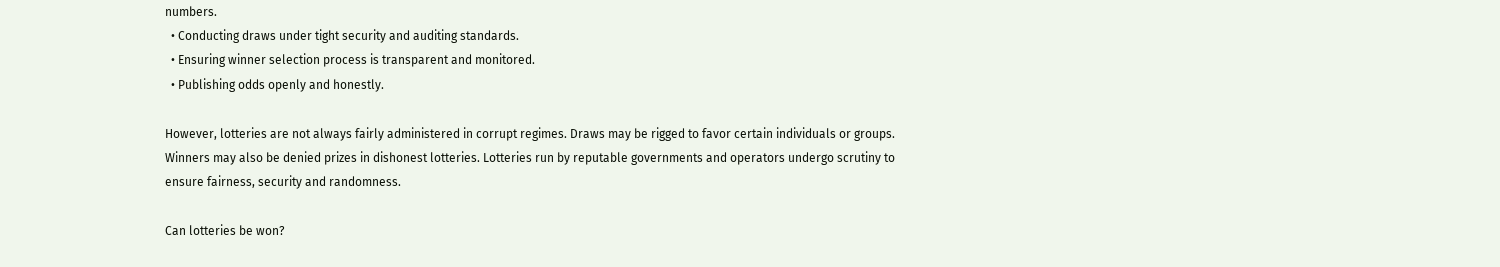numbers.
  • Conducting draws under tight security and auditing standards.
  • Ensuring winner selection process is transparent and monitored.
  • Publishing odds openly and honestly.

However, lotteries are not always fairly administered in corrupt regimes. Draws may be rigged to favor certain individuals or groups. Winners may also be denied prizes in dishonest lotteries. Lotteries run by reputable governments and operators undergo scrutiny to ensure fairness, security and randomness.

Can lotteries be won?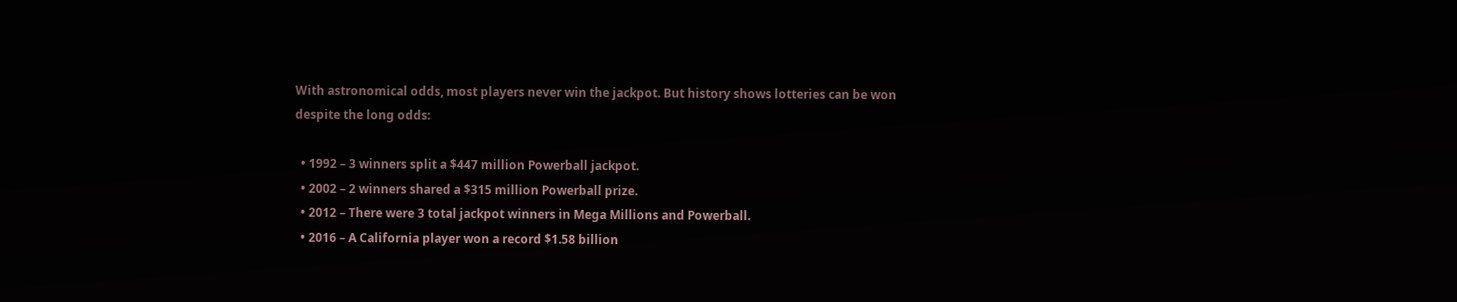With astronomical odds, most players never win the jackpot. But history shows lotteries can be won despite the long odds:

  • 1992 – 3 winners split a $447 million Powerball jackpot.
  • 2002 – 2 winners shared a $315 million Powerball prize.
  • 2012 – There were 3 total jackpot winners in Mega Millions and Powerball.
  • 2016 – A California player won a record $1.58 billion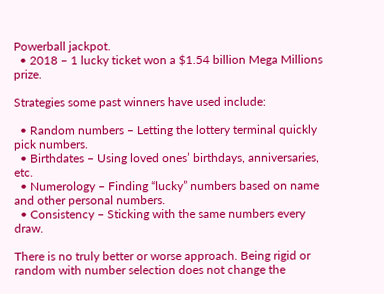Powerball jackpot.
  • 2018 – 1 lucky ticket won a $1.54 billion Mega Millions prize.

Strategies some past winners have used include:

  • Random numbers – Letting the lottery terminal quickly pick numbers.
  • Birthdates – Using loved ones’ birthdays, anniversaries, etc.
  • Numerology – Finding “lucky” numbers based on name and other personal numbers.
  • Consistency – Sticking with the same numbers every draw.

There is no truly better or worse approach. Being rigid or random with number selection does not change the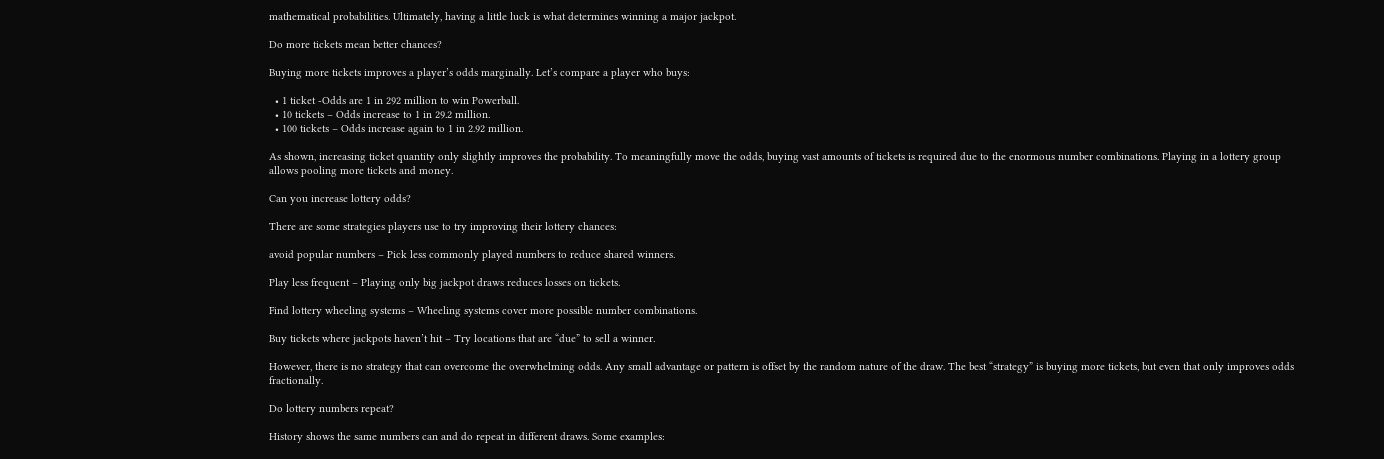mathematical probabilities. Ultimately, having a little luck is what determines winning a major jackpot.

Do more tickets mean better chances?

Buying more tickets improves a player’s odds marginally. Let’s compare a player who buys:

  • 1 ticket -Odds are 1 in 292 million to win Powerball.
  • 10 tickets – Odds increase to 1 in 29.2 million.
  • 100 tickets – Odds increase again to 1 in 2.92 million.

As shown, increasing ticket quantity only slightly improves the probability. To meaningfully move the odds, buying vast amounts of tickets is required due to the enormous number combinations. Playing in a lottery group allows pooling more tickets and money.

Can you increase lottery odds?

There are some strategies players use to try improving their lottery chances:

avoid popular numbers – Pick less commonly played numbers to reduce shared winners.

Play less frequent – Playing only big jackpot draws reduces losses on tickets.

Find lottery wheeling systems – Wheeling systems cover more possible number combinations.

Buy tickets where jackpots haven’t hit – Try locations that are “due” to sell a winner.

However, there is no strategy that can overcome the overwhelming odds. Any small advantage or pattern is offset by the random nature of the draw. The best “strategy” is buying more tickets, but even that only improves odds fractionally.

Do lottery numbers repeat?

History shows the same numbers can and do repeat in different draws. Some examples: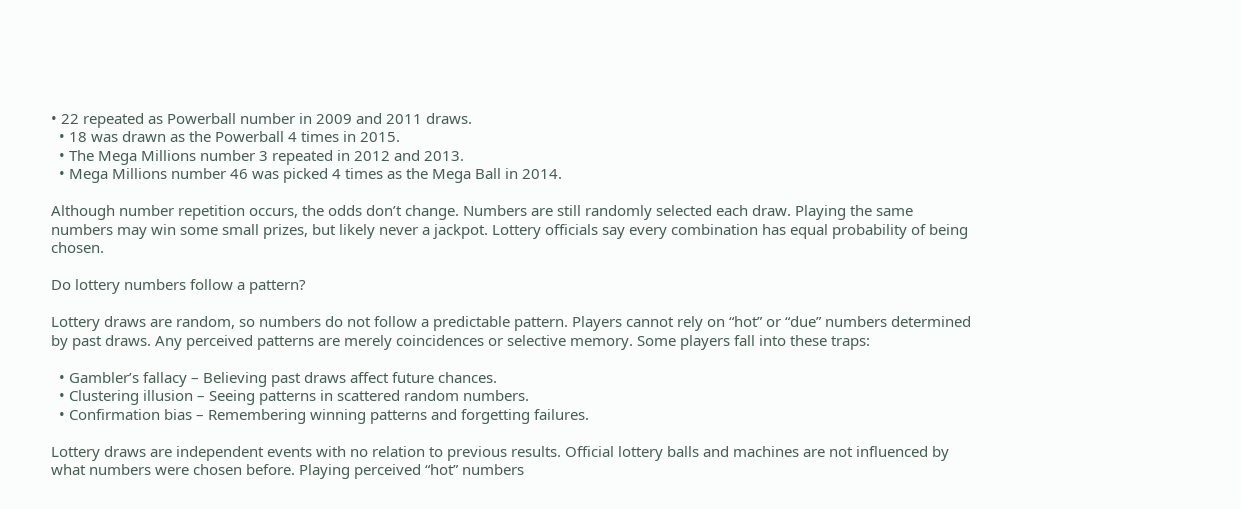• 22 repeated as Powerball number in 2009 and 2011 draws.
  • 18 was drawn as the Powerball 4 times in 2015.
  • The Mega Millions number 3 repeated in 2012 and 2013.
  • Mega Millions number 46 was picked 4 times as the Mega Ball in 2014.

Although number repetition occurs, the odds don’t change. Numbers are still randomly selected each draw. Playing the same numbers may win some small prizes, but likely never a jackpot. Lottery officials say every combination has equal probability of being chosen.

Do lottery numbers follow a pattern?

Lottery draws are random, so numbers do not follow a predictable pattern. Players cannot rely on “hot” or “due” numbers determined by past draws. Any perceived patterns are merely coincidences or selective memory. Some players fall into these traps:

  • Gambler’s fallacy – Believing past draws affect future chances.
  • Clustering illusion – Seeing patterns in scattered random numbers.
  • Confirmation bias – Remembering winning patterns and forgetting failures.

Lottery draws are independent events with no relation to previous results. Official lottery balls and machines are not influenced by what numbers were chosen before. Playing perceived “hot” numbers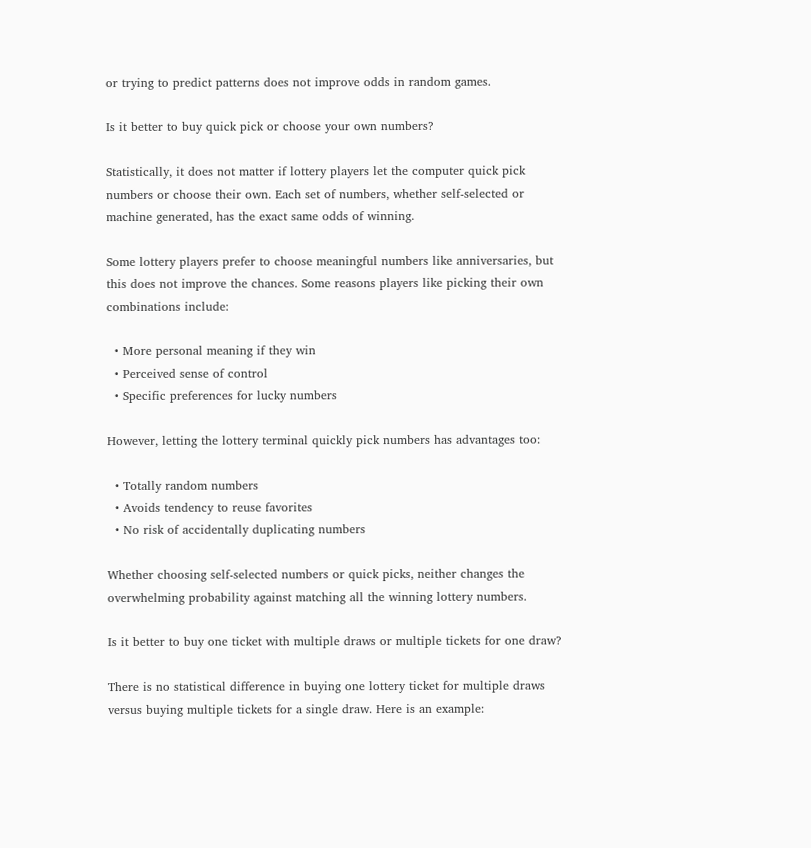or trying to predict patterns does not improve odds in random games.

Is it better to buy quick pick or choose your own numbers?

Statistically, it does not matter if lottery players let the computer quick pick numbers or choose their own. Each set of numbers, whether self-selected or machine generated, has the exact same odds of winning.

Some lottery players prefer to choose meaningful numbers like anniversaries, but this does not improve the chances. Some reasons players like picking their own combinations include:

  • More personal meaning if they win
  • Perceived sense of control
  • Specific preferences for lucky numbers

However, letting the lottery terminal quickly pick numbers has advantages too:

  • Totally random numbers
  • Avoids tendency to reuse favorites
  • No risk of accidentally duplicating numbers

Whether choosing self-selected numbers or quick picks, neither changes the overwhelming probability against matching all the winning lottery numbers.

Is it better to buy one ticket with multiple draws or multiple tickets for one draw?

There is no statistical difference in buying one lottery ticket for multiple draws versus buying multiple tickets for a single draw. Here is an example: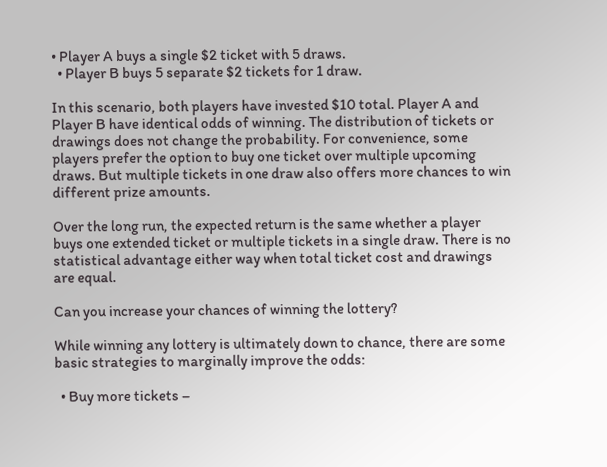• Player A buys a single $2 ticket with 5 draws.
  • Player B buys 5 separate $2 tickets for 1 draw.

In this scenario, both players have invested $10 total. Player A and Player B have identical odds of winning. The distribution of tickets or drawings does not change the probability. For convenience, some players prefer the option to buy one ticket over multiple upcoming draws. But multiple tickets in one draw also offers more chances to win different prize amounts.

Over the long run, the expected return is the same whether a player buys one extended ticket or multiple tickets in a single draw. There is no statistical advantage either way when total ticket cost and drawings are equal.

Can you increase your chances of winning the lottery?

While winning any lottery is ultimately down to chance, there are some basic strategies to marginally improve the odds:

  • Buy more tickets –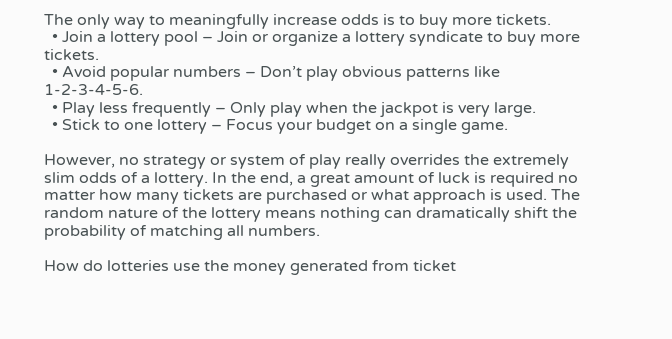The only way to meaningfully increase odds is to buy more tickets.
  • Join a lottery pool – Join or organize a lottery syndicate to buy more tickets.
  • Avoid popular numbers – Don’t play obvious patterns like 1-2-3-4-5-6.
  • Play less frequently – Only play when the jackpot is very large.
  • Stick to one lottery – Focus your budget on a single game.

However, no strategy or system of play really overrides the extremely slim odds of a lottery. In the end, a great amount of luck is required no matter how many tickets are purchased or what approach is used. The random nature of the lottery means nothing can dramatically shift the probability of matching all numbers.

How do lotteries use the money generated from ticket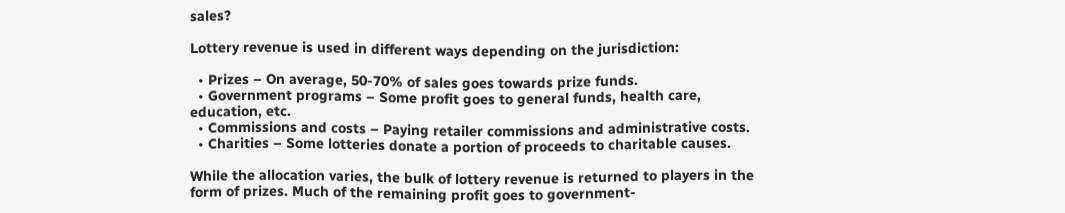sales?

Lottery revenue is used in different ways depending on the jurisdiction:

  • Prizes – On average, 50-70% of sales goes towards prize funds.
  • Government programs – Some profit goes to general funds, health care, education, etc.
  • Commissions and costs – Paying retailer commissions and administrative costs.
  • Charities – Some lotteries donate a portion of proceeds to charitable causes.

While the allocation varies, the bulk of lottery revenue is returned to players in the form of prizes. Much of the remaining profit goes to government-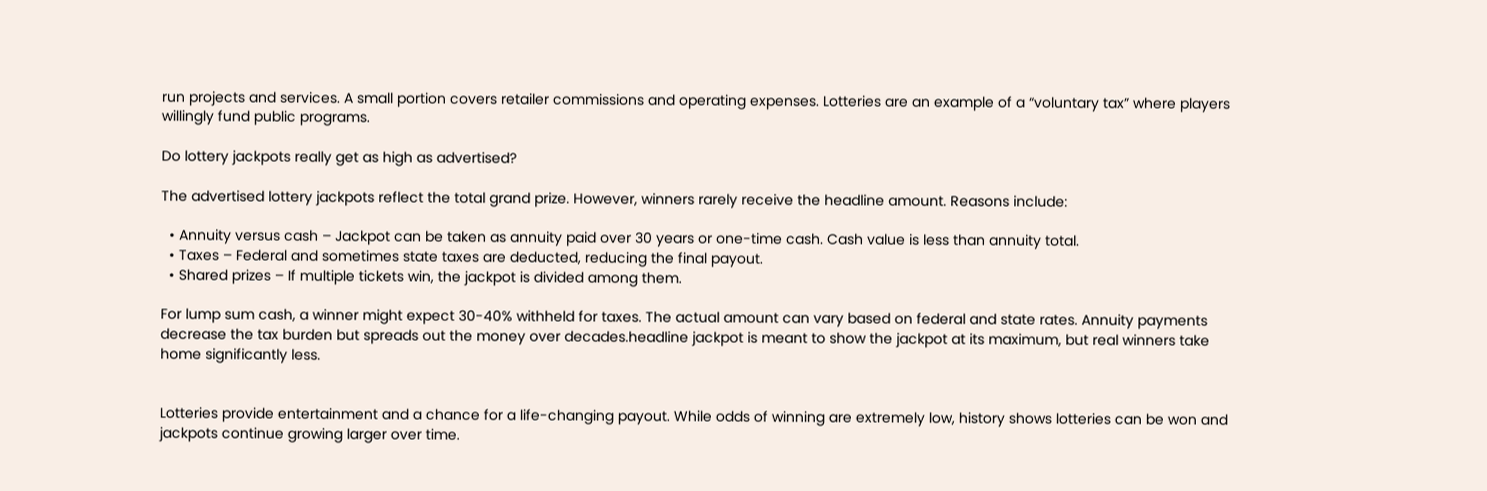run projects and services. A small portion covers retailer commissions and operating expenses. Lotteries are an example of a “voluntary tax” where players willingly fund public programs.

Do lottery jackpots really get as high as advertised?

The advertised lottery jackpots reflect the total grand prize. However, winners rarely receive the headline amount. Reasons include:

  • Annuity versus cash – Jackpot can be taken as annuity paid over 30 years or one-time cash. Cash value is less than annuity total.
  • Taxes – Federal and sometimes state taxes are deducted, reducing the final payout.
  • Shared prizes – If multiple tickets win, the jackpot is divided among them.

For lump sum cash, a winner might expect 30-40% withheld for taxes. The actual amount can vary based on federal and state rates. Annuity payments decrease the tax burden but spreads out the money over decades.headline jackpot is meant to show the jackpot at its maximum, but real winners take home significantly less.


Lotteries provide entertainment and a chance for a life-changing payout. While odds of winning are extremely low, history shows lotteries can be won and jackpots continue growing larger over time.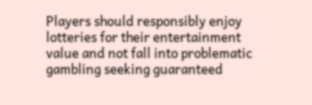Players should responsibly enjoy lotteries for their entertainment value and not fall into problematic gambling seeking guaranteed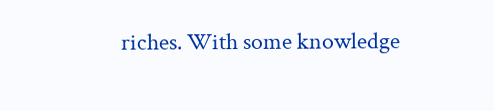riches. With some knowledge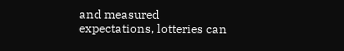and measured expectations, lotteries can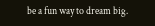be a fun way to dream big.